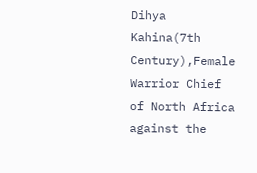Dihya Kahina(7th Century),Female Warrior Chief of North Africa against the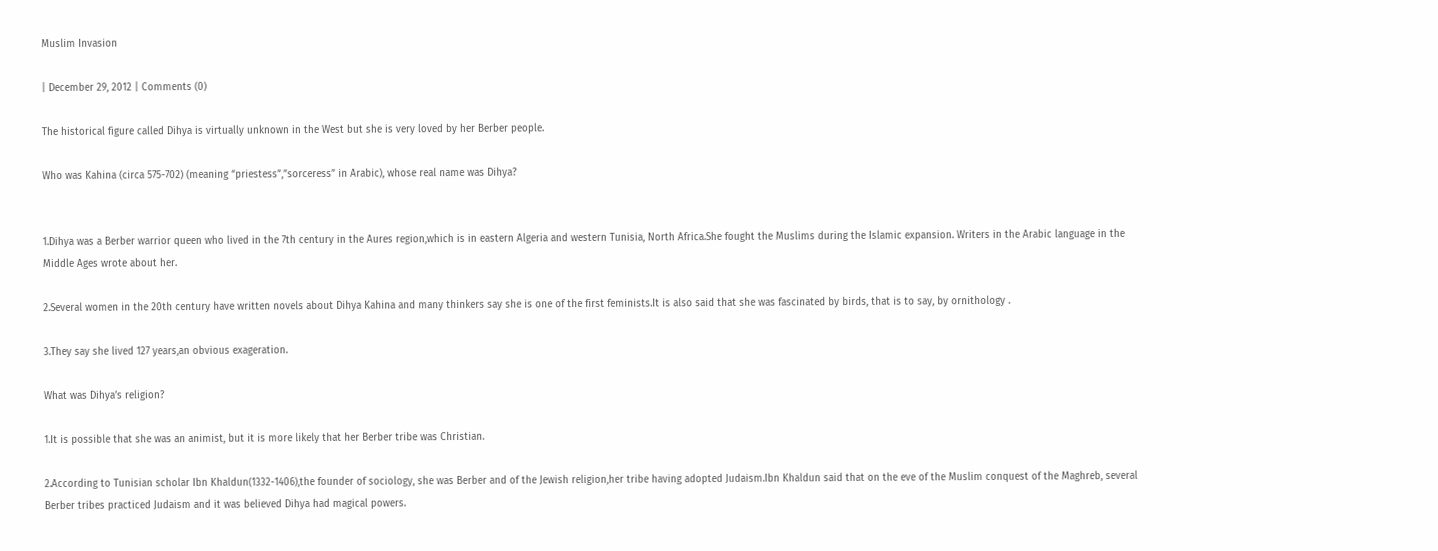Muslim Invasion

| December 29, 2012 | Comments (0)

The historical figure called Dihya is virtually unknown in the West but she is very loved by her Berber people.

Who was Kahina (circa 575-702) (meaning “priestess”,”sorceress” in Arabic), whose real name was Dihya?


1.Dihya was a Berber warrior queen who lived in the 7th century in the Aures region,which is in eastern Algeria and western Tunisia, North Africa.She fought the Muslims during the Islamic expansion. Writers in the Arabic language in the Middle Ages wrote about her.

2.Several women in the 20th century have written novels about Dihya Kahina and many thinkers say she is one of the first feminists.It is also said that she was fascinated by birds, that is to say, by ornithology .

3.They say she lived 127 years,an obvious exageration.

What was Dihya’s religion?

1.It is possible that she was an animist, but it is more likely that her Berber tribe was Christian.

2.According to Tunisian scholar Ibn Khaldun(1332-1406),the founder of sociology, she was Berber and of the Jewish religion,her tribe having adopted Judaism.Ibn Khaldun said that on the eve of the Muslim conquest of the Maghreb, several Berber tribes practiced Judaism and it was believed Dihya had magical powers.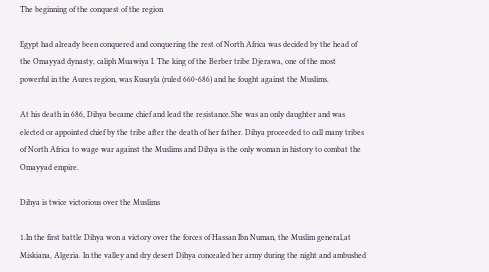The beginning of the conquest of the region

Egypt had already been conquered and conquering the rest of North Africa was decided by the head of the Omayyad dynasty, caliph Muawiya I. The king of the Berber tribe Djerawa, one of the most powerful in the Aures region, was Kusayla (ruled 660-686) and he fought against the Muslims.

At his death in 686, Dihya became chief and lead the resistance.She was an only daughter and was elected or appointed chief by the tribe after the death of her father. Dihya proceeded to call many tribes of North Africa to wage war against the Muslims and Dihya is the only woman in history to combat the Omayyad empire.

Dihya is twice victorious over the Muslims

1.In the first battle Dihya won a victory over the forces of Hassan Ibn Numan, the Muslim general,at Miskiana, Algeria. In the valley and dry desert Dihya concealed her army during the night and ambushed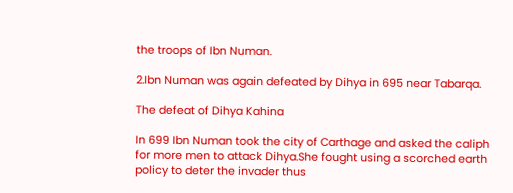the troops of Ibn Numan.

2.Ibn Numan was again defeated by Dihya in 695 near Tabarqa.

The defeat of Dihya Kahina

In 699 Ibn Numan took the city of Carthage and asked the caliph for more men to attack Dihya.She fought using a scorched earth policy to deter the invader thus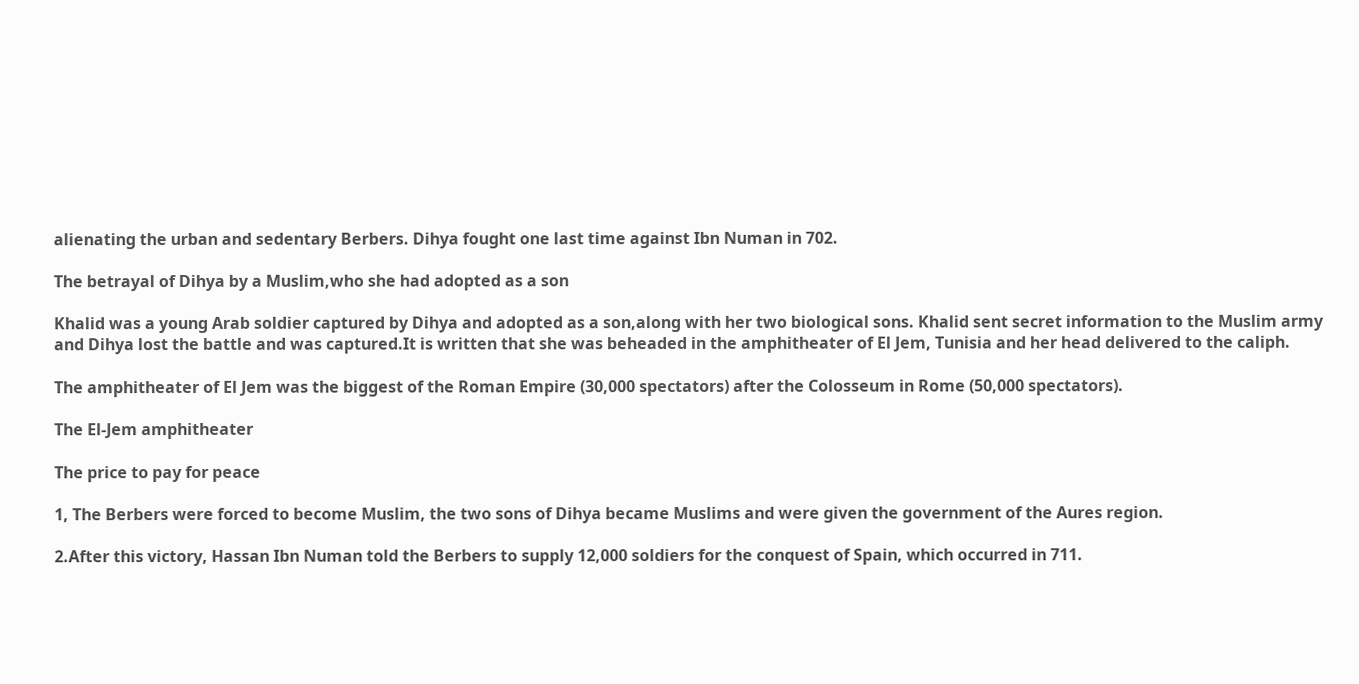alienating the urban and sedentary Berbers. Dihya fought one last time against Ibn Numan in 702.

The betrayal of Dihya by a Muslim,who she had adopted as a son

Khalid was a young Arab soldier captured by Dihya and adopted as a son,along with her two biological sons. Khalid sent secret information to the Muslim army and Dihya lost the battle and was captured.It is written that she was beheaded in the amphitheater of El Jem, Tunisia and her head delivered to the caliph.

The amphitheater of El Jem was the biggest of the Roman Empire (30,000 spectators) after the Colosseum in Rome (50,000 spectators).

The El-Jem amphitheater

The price to pay for peace

1, The Berbers were forced to become Muslim, the two sons of Dihya became Muslims and were given the government of the Aures region.

2.After this victory, Hassan Ibn Numan told the Berbers to supply 12,000 soldiers for the conquest of Spain, which occurred in 711.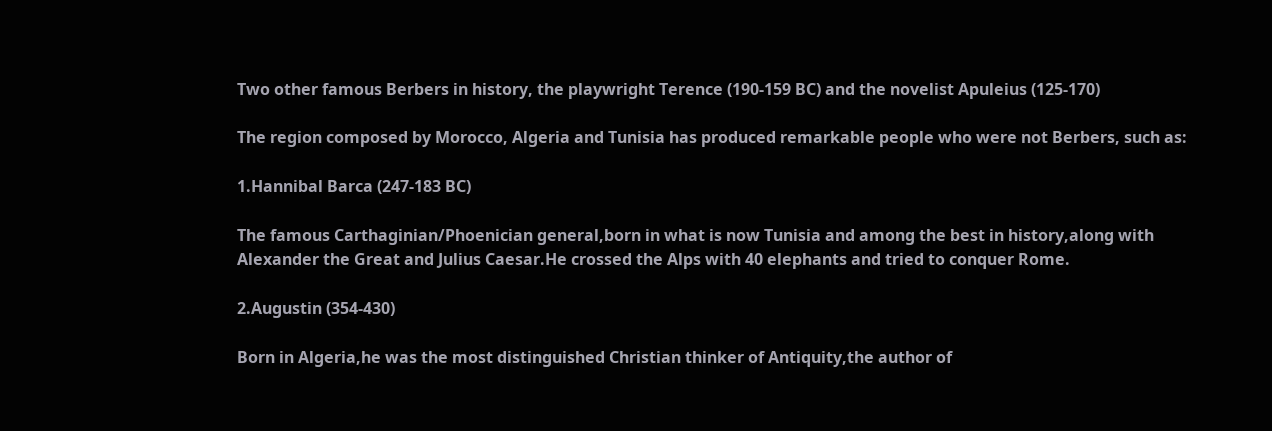Two other famous Berbers in history, the playwright Terence (190-159 BC) and the novelist Apuleius (125-170)

The region composed by Morocco, Algeria and Tunisia has produced remarkable people who were not Berbers, such as:

1.Hannibal Barca (247-183 BC)

The famous Carthaginian/Phoenician general,born in what is now Tunisia and among the best in history,along with Alexander the Great and Julius Caesar.He crossed the Alps with 40 elephants and tried to conquer Rome.

2.Augustin (354-430)

Born in Algeria,he was the most distinguished Christian thinker of Antiquity,the author of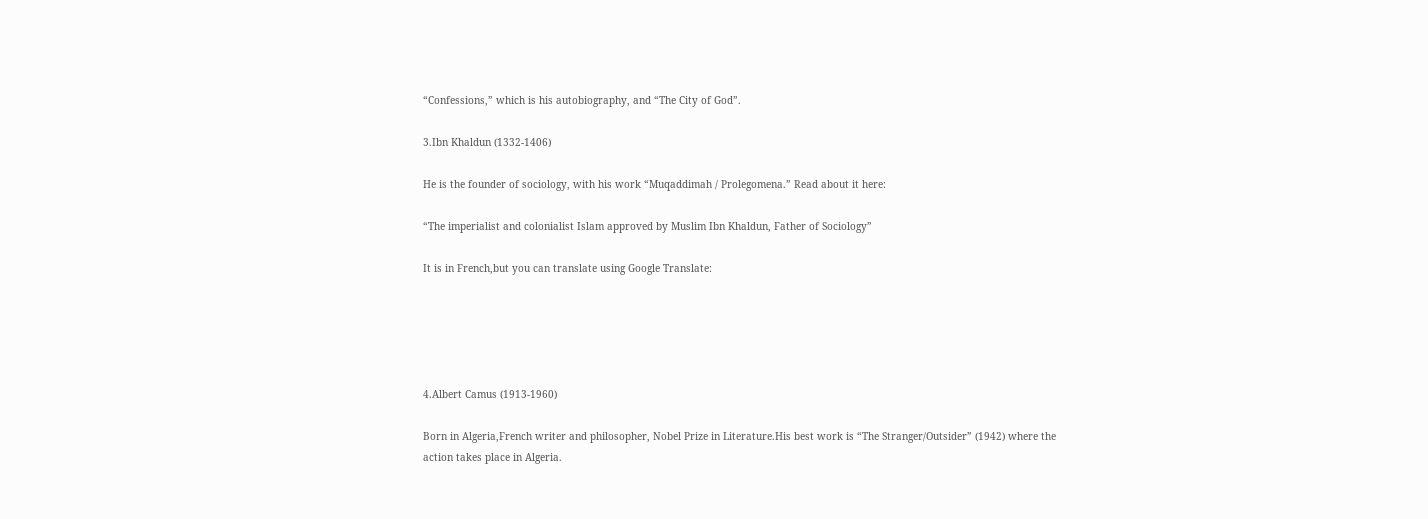“Confessions,” which is his autobiography, and “The City of God”.

3.Ibn Khaldun (1332-1406)

He is the founder of sociology, with his work “Muqaddimah / Prolegomena.” Read about it here:

“The imperialist and colonialist Islam approved by Muslim Ibn Khaldun, Father of Sociology”

It is in French,but you can translate using Google Translate:





4.Albert Camus (1913-1960)

Born in Algeria,French writer and philosopher, Nobel Prize in Literature.His best work is “The Stranger/Outsider” (1942) where the action takes place in Algeria.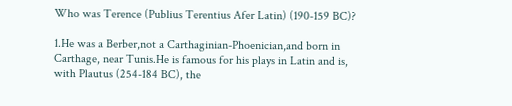Who was Terence (Publius Terentius Afer Latin) (190-159 BC)?

1.He was a Berber,not a Carthaginian-Phoenician,and born in Carthage, near Tunis.He is famous for his plays in Latin and is, with Plautus (254-184 BC), the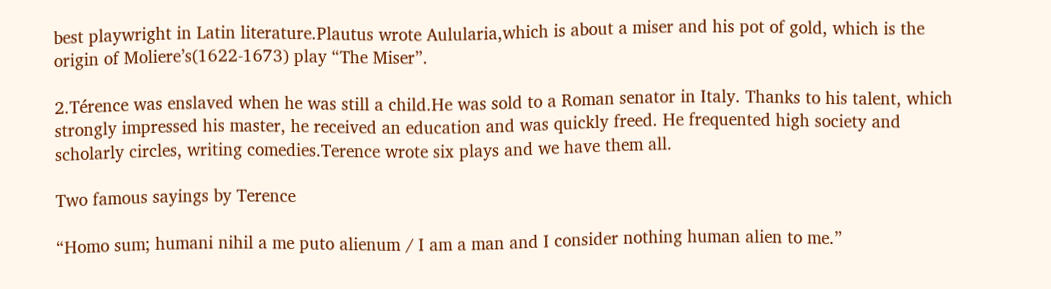best playwright in Latin literature.Plautus wrote Aulularia,which is about a miser and his pot of gold, which is the origin of Moliere’s(1622-1673) play “The Miser”.

2.Térence was enslaved when he was still a child.He was sold to a Roman senator in Italy. Thanks to his talent, which strongly impressed his master, he received an education and was quickly freed. He frequented high society and scholarly circles, writing comedies.Terence wrote six plays and we have them all.

Two famous sayings by Terence

“Homo sum; humani nihil a me puto alienum / I am a man and I consider nothing human alien to me.”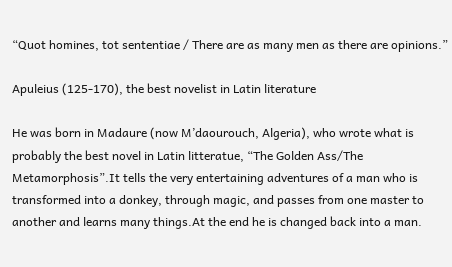“Quot homines, tot sententiae / There are as many men as there are opinions.”

Apuleius (125-170), the best novelist in Latin literature

He was born in Madaure (now M’daourouch, Algeria), who wrote what is probably the best novel in Latin litteratue, “The Golden Ass/The Metamorphosis”.It tells the very entertaining adventures of a man who is transformed into a donkey, through magic, and passes from one master to another and learns many things.At the end he is changed back into a man.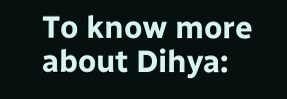To know more about Dihya: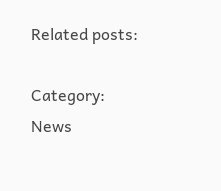Related posts:

Category: News